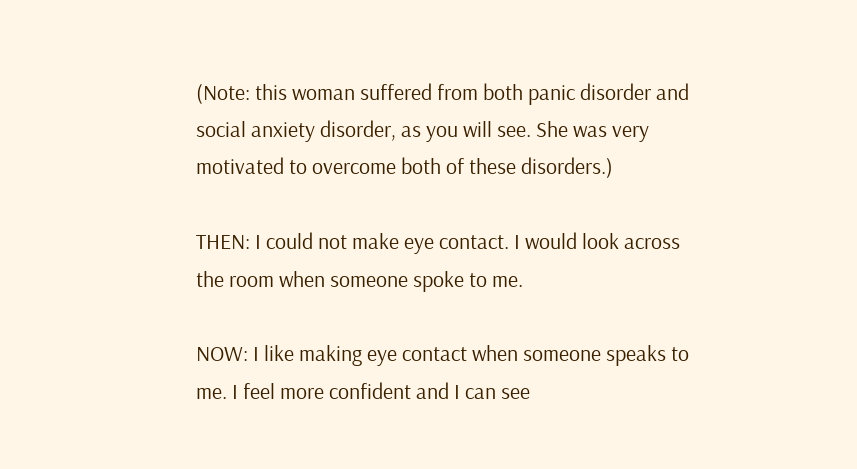(Note: this woman suffered from both panic disorder and social anxiety disorder, as you will see. She was very motivated to overcome both of these disorders.)

THEN: I could not make eye contact. I would look across the room when someone spoke to me.

NOW: I like making eye contact when someone speaks to me. I feel more confident and I can see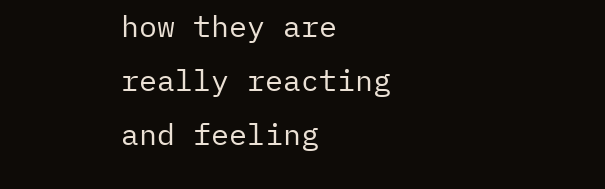how they are really reacting and feeling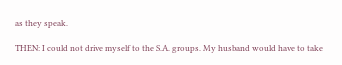as they speak.

THEN: I could not drive myself to the S.A. groups. My husband would have to take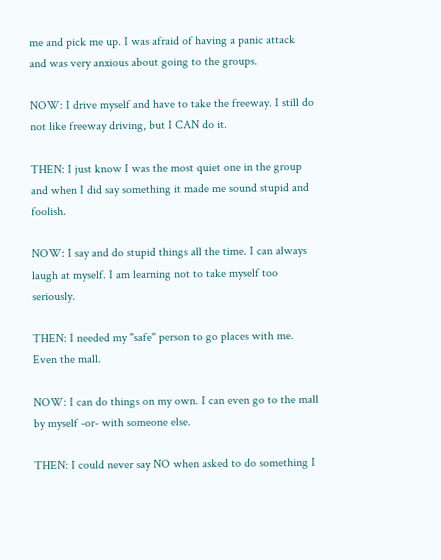me and pick me up. I was afraid of having a panic attack and was very anxious about going to the groups.

NOW: I drive myself and have to take the freeway. I still do not like freeway driving, but I CAN do it.

THEN: I just know I was the most quiet one in the group and when I did say something it made me sound stupid and foolish.

NOW: I say and do stupid things all the time. I can always laugh at myself. I am learning not to take myself too seriously.

THEN: I needed my "safe" person to go places with me. Even the mall.

NOW: I can do things on my own. I can even go to the mall by myself -or- with someone else.

THEN: I could never say NO when asked to do something I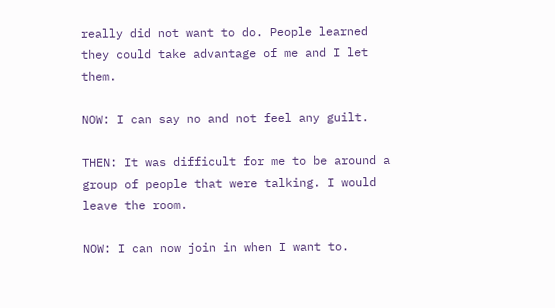really did not want to do. People learned they could take advantage of me and I let them.

NOW: I can say no and not feel any guilt.

THEN: It was difficult for me to be around a group of people that were talking. I would leave the room.

NOW: I can now join in when I want to.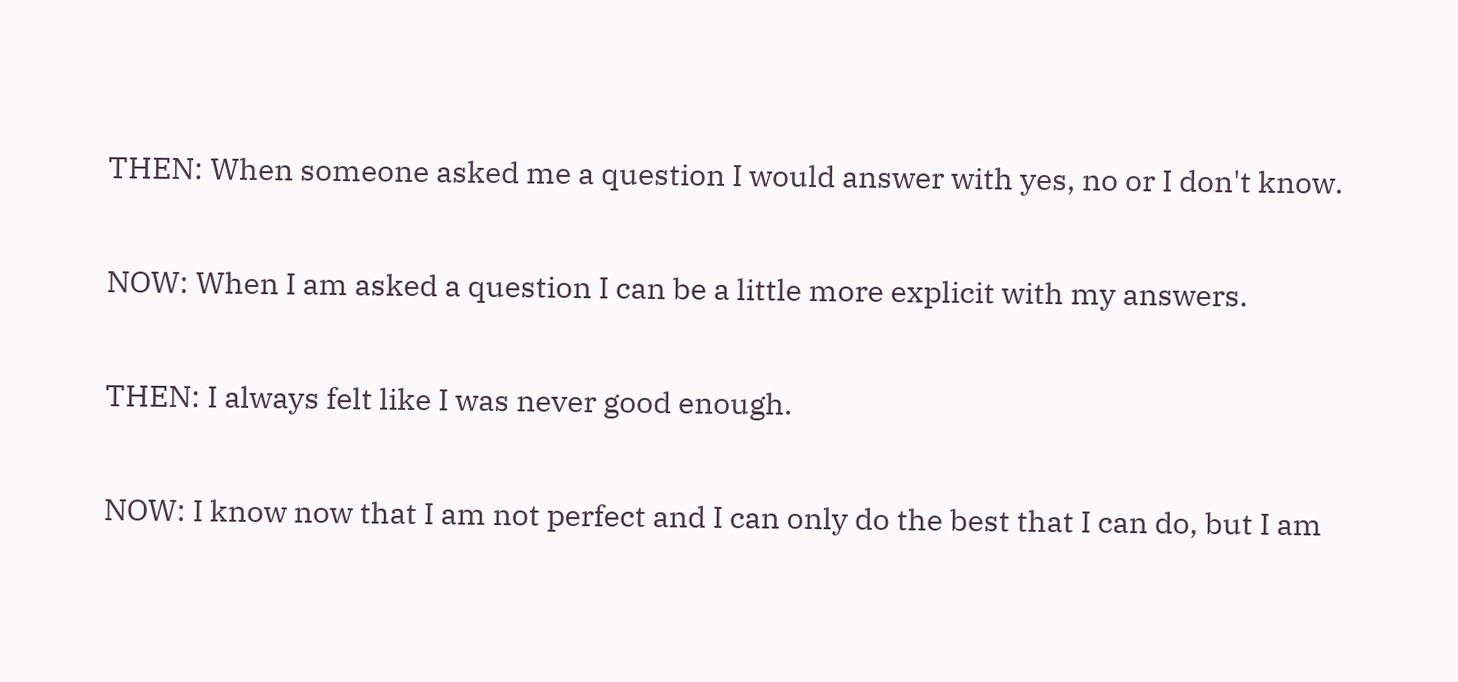THEN: When someone asked me a question I would answer with yes, no or I don't know.

NOW: When I am asked a question I can be a little more explicit with my answers.

THEN: I always felt like I was never good enough.

NOW: I know now that I am not perfect and I can only do the best that I can do, but I am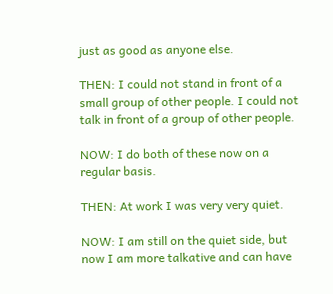just as good as anyone else.

THEN: I could not stand in front of a small group of other people. I could not talk in front of a group of other people.

NOW: I do both of these now on a regular basis.

THEN: At work I was very very quiet.

NOW: I am still on the quiet side, but now I am more talkative and can have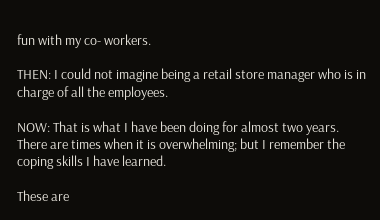fun with my co- workers.

THEN: I could not imagine being a retail store manager who is in charge of all the employees.

NOW: That is what I have been doing for almost two years. There are times when it is overwhelming; but I remember the coping skills I have learned.

These are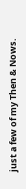just a few of my Then & Nows.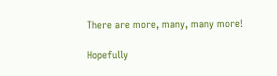There are more, many, many more!

Hopefully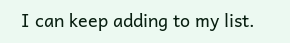I can keep adding to my list.